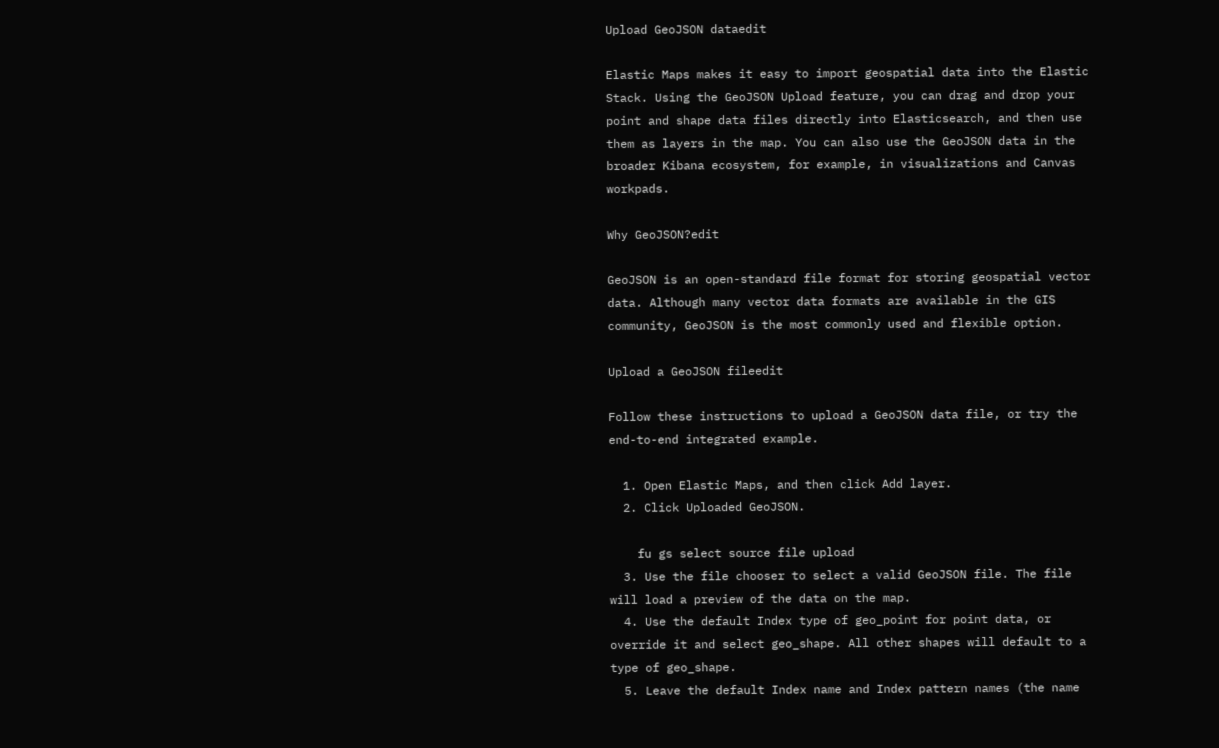Upload GeoJSON dataedit

Elastic Maps makes it easy to import geospatial data into the Elastic Stack. Using the GeoJSON Upload feature, you can drag and drop your point and shape data files directly into Elasticsearch, and then use them as layers in the map. You can also use the GeoJSON data in the broader Kibana ecosystem, for example, in visualizations and Canvas workpads.

Why GeoJSON?edit

GeoJSON is an open-standard file format for storing geospatial vector data. Although many vector data formats are available in the GIS community, GeoJSON is the most commonly used and flexible option.

Upload a GeoJSON fileedit

Follow these instructions to upload a GeoJSON data file, or try the end-to-end integrated example.

  1. Open Elastic Maps, and then click Add layer.
  2. Click Uploaded GeoJSON.

    fu gs select source file upload
  3. Use the file chooser to select a valid GeoJSON file. The file will load a preview of the data on the map.
  4. Use the default Index type of geo_point for point data, or override it and select geo_shape. All other shapes will default to a type of geo_shape.
  5. Leave the default Index name and Index pattern names (the name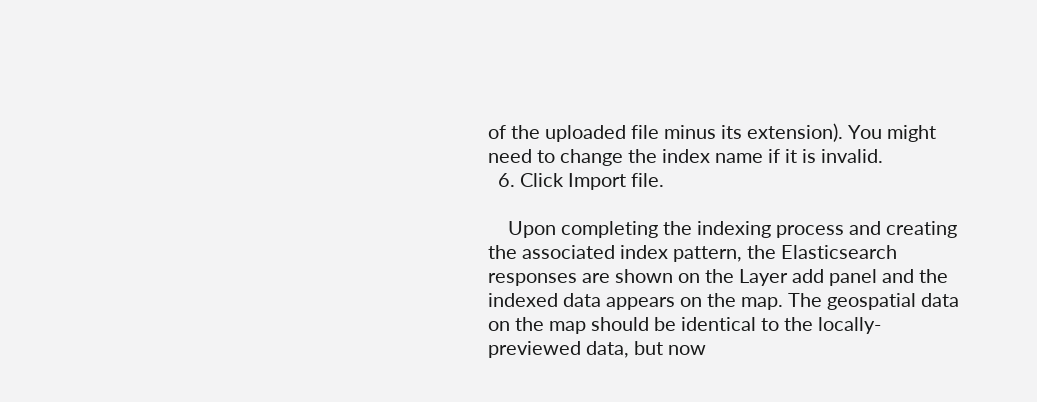of the uploaded file minus its extension). You might need to change the index name if it is invalid.
  6. Click Import file.

    Upon completing the indexing process and creating the associated index pattern, the Elasticsearch responses are shown on the Layer add panel and the indexed data appears on the map. The geospatial data on the map should be identical to the locally-previewed data, but now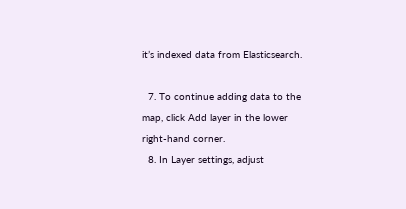it’s indexed data from Elasticsearch.

  7. To continue adding data to the map, click Add layer in the lower right-hand corner.
  8. In Layer settings, adjust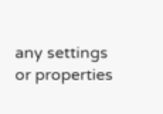any settings or properties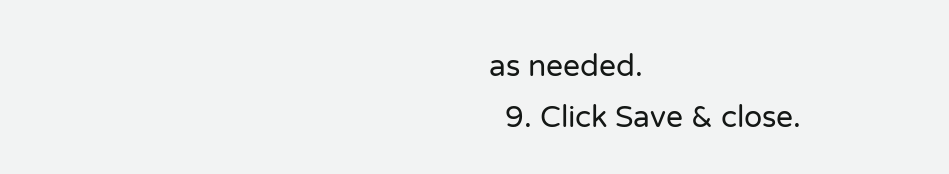as needed.
  9. Click Save & close.